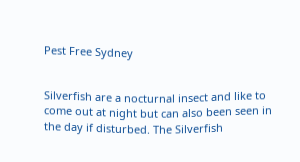Pest Free Sydney


Silverfish are a nocturnal insect and like to come out at night but can also been seen in the day if disturbed. The Silverfish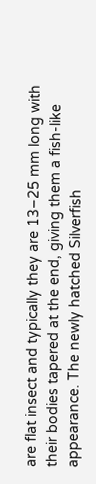are flat insect and typically they are 13–25 mm long with their bodies tapered at the end, giving them a fish-like appearance. The newly hatched Silverfish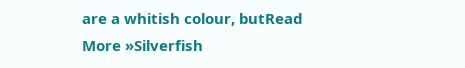are a whitish colour, butRead More »Silverfish